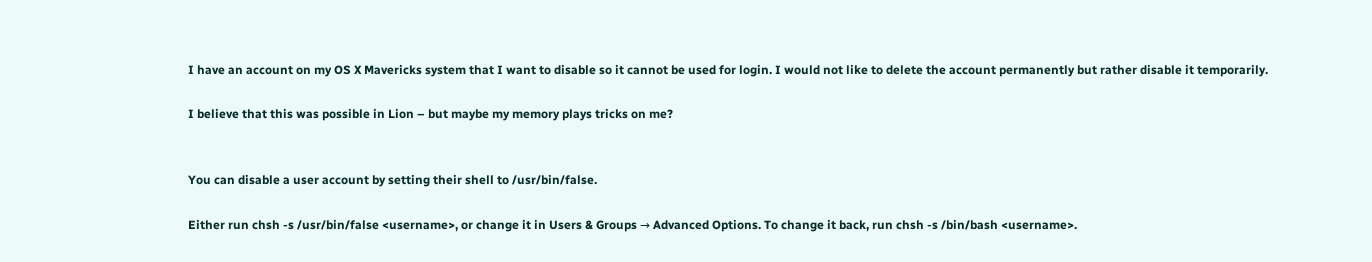I have an account on my OS X Mavericks system that I want to disable so it cannot be used for login. I would not like to delete the account permanently but rather disable it temporarily.

I believe that this was possible in Lion – but maybe my memory plays tricks on me?


You can disable a user account by setting their shell to /usr/bin/false.

Either run chsh -s /usr/bin/false <username>, or change it in Users & Groups → Advanced Options. To change it back, run chsh -s /bin/bash <username>.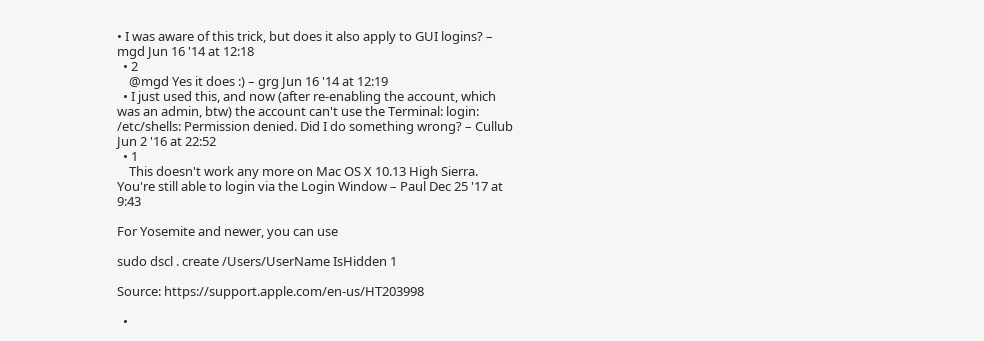• I was aware of this trick, but does it also apply to GUI logins? – mgd Jun 16 '14 at 12:18
  • 2
    @mgd Yes it does :) – grg Jun 16 '14 at 12:19
  • I just used this, and now (after re-enabling the account, which was an admin, btw) the account can't use the Terminal: login: /etc/shells: Permission denied. Did I do something wrong? – Cullub Jun 2 '16 at 22:52
  • 1
    This doesn't work any more on Mac OS X 10.13 High Sierra. You're still able to login via the Login Window – Paul Dec 25 '17 at 9:43

For Yosemite and newer, you can use

sudo dscl . create /Users/UserName IsHidden 1

Source: https://support.apple.com/en-us/HT203998

  •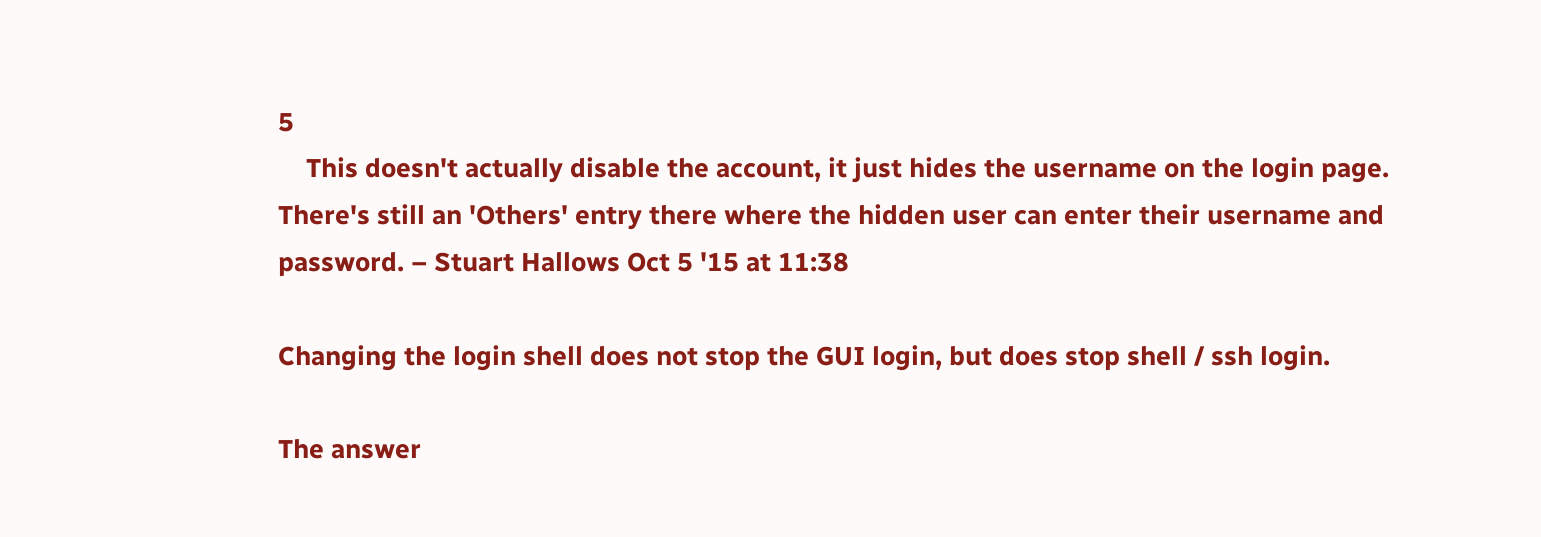5
    This doesn't actually disable the account, it just hides the username on the login page. There's still an 'Others' entry there where the hidden user can enter their username and password. – Stuart Hallows Oct 5 '15 at 11:38

Changing the login shell does not stop the GUI login, but does stop shell / ssh login.

The answer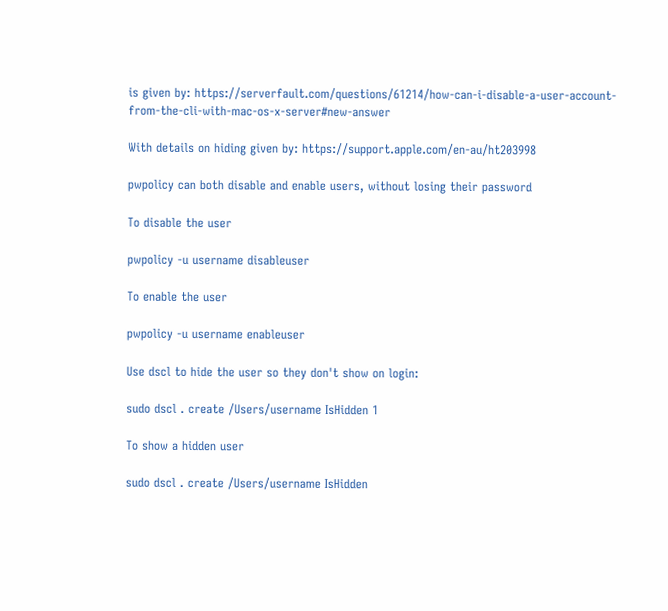is given by: https://serverfault.com/questions/61214/how-can-i-disable-a-user-account-from-the-cli-with-mac-os-x-server#new-answer

With details on hiding given by: https://support.apple.com/en-au/ht203998

pwpolicy can both disable and enable users, without losing their password

To disable the user

pwpolicy -u username disableuser

To enable the user

pwpolicy -u username enableuser

Use dscl to hide the user so they don't show on login:

sudo dscl . create /Users/username IsHidden 1

To show a hidden user

sudo dscl . create /Users/username IsHidden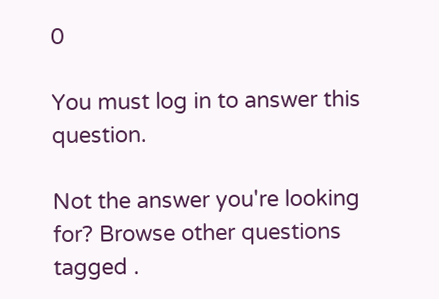0

You must log in to answer this question.

Not the answer you're looking for? Browse other questions tagged .